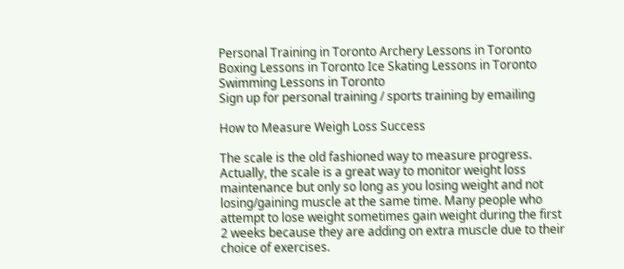Personal Training in Toronto Archery Lessons in Toronto Boxing Lessons in Toronto Ice Skating Lessons in Toronto Swimming Lessons in Toronto
Sign up for personal training / sports training by emailing

How to Measure Weigh Loss Success

The scale is the old fashioned way to measure progress. Actually, the scale is a great way to monitor weight loss maintenance but only so long as you losing weight and not losing/gaining muscle at the same time. Many people who attempt to lose weight sometimes gain weight during the first 2 weeks because they are adding on extra muscle due to their choice of exercises.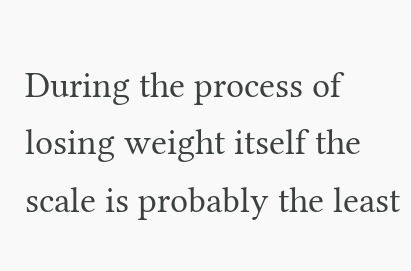During the process of losing weight itself the scale is probably the least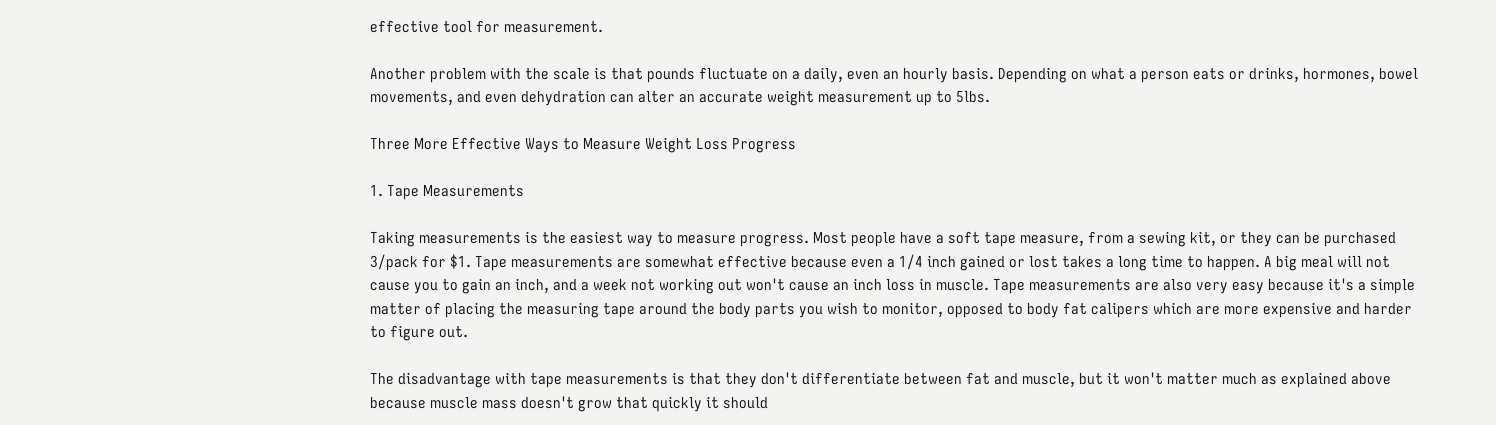effective tool for measurement.

Another problem with the scale is that pounds fluctuate on a daily, even an hourly basis. Depending on what a person eats or drinks, hormones, bowel movements, and even dehydration can alter an accurate weight measurement up to 5lbs.

Three More Effective Ways to Measure Weight Loss Progress

1. Tape Measurements

Taking measurements is the easiest way to measure progress. Most people have a soft tape measure, from a sewing kit, or they can be purchased 3/pack for $1. Tape measurements are somewhat effective because even a 1/4 inch gained or lost takes a long time to happen. A big meal will not cause you to gain an inch, and a week not working out won't cause an inch loss in muscle. Tape measurements are also very easy because it's a simple matter of placing the measuring tape around the body parts you wish to monitor, opposed to body fat calipers which are more expensive and harder to figure out.

The disadvantage with tape measurements is that they don't differentiate between fat and muscle, but it won't matter much as explained above because muscle mass doesn't grow that quickly it should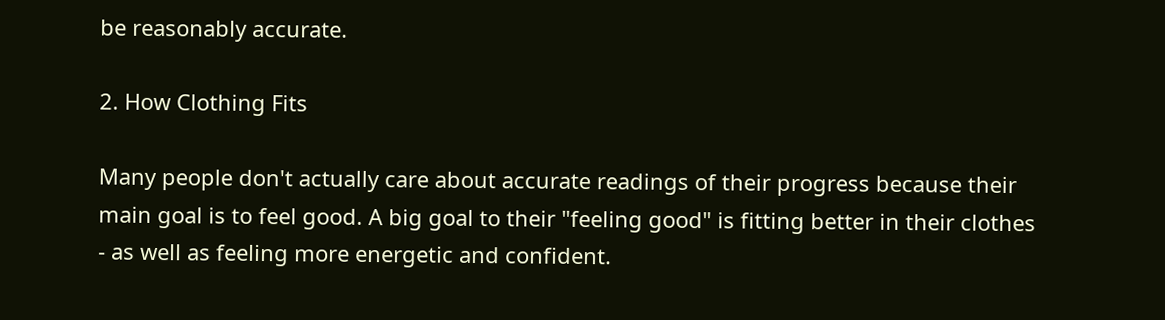be reasonably accurate.

2. How Clothing Fits

Many people don't actually care about accurate readings of their progress because their main goal is to feel good. A big goal to their "feeling good" is fitting better in their clothes - as well as feeling more energetic and confident.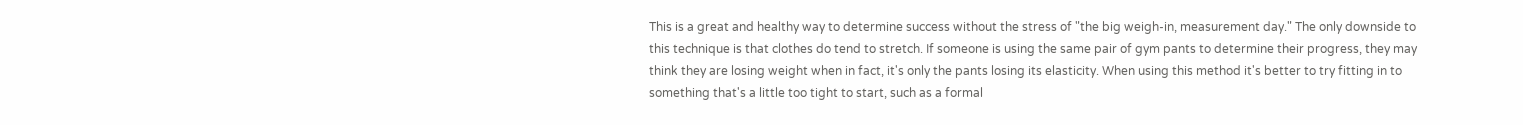This is a great and healthy way to determine success without the stress of "the big weigh-in, measurement day." The only downside to this technique is that clothes do tend to stretch. If someone is using the same pair of gym pants to determine their progress, they may think they are losing weight when in fact, it's only the pants losing its elasticity. When using this method it's better to try fitting in to something that's a little too tight to start, such as a formal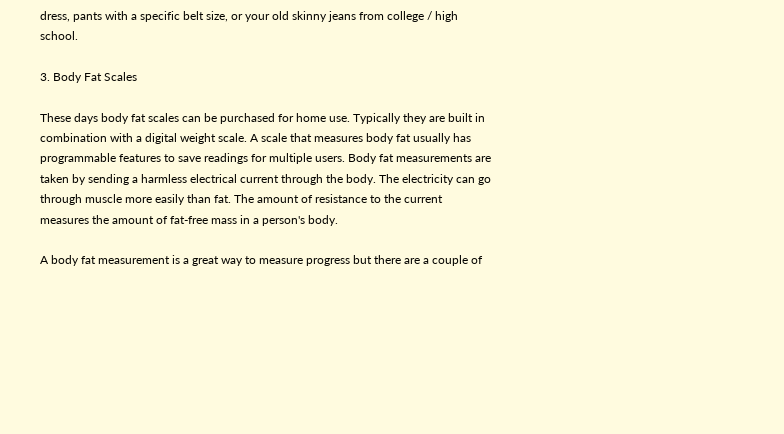dress, pants with a specific belt size, or your old skinny jeans from college / high school.

3. Body Fat Scales

These days body fat scales can be purchased for home use. Typically they are built in combination with a digital weight scale. A scale that measures body fat usually has programmable features to save readings for multiple users. Body fat measurements are taken by sending a harmless electrical current through the body. The electricity can go through muscle more easily than fat. The amount of resistance to the current measures the amount of fat-free mass in a person's body.

A body fat measurement is a great way to measure progress but there are a couple of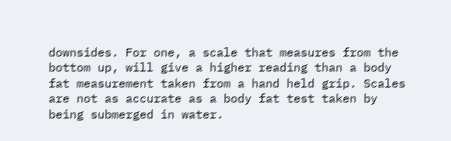downsides. For one, a scale that measures from the bottom up, will give a higher reading than a body fat measurement taken from a hand held grip. Scales are not as accurate as a body fat test taken by being submerged in water.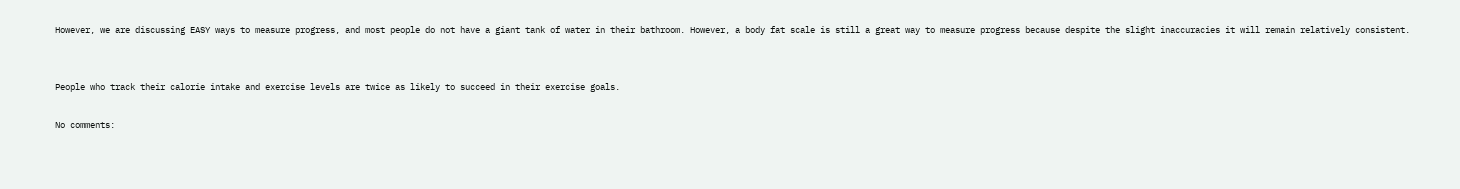However, we are discussing EASY ways to measure progress, and most people do not have a giant tank of water in their bathroom. However, a body fat scale is still a great way to measure progress because despite the slight inaccuracies it will remain relatively consistent.


People who track their calorie intake and exercise levels are twice as likely to succeed in their exercise goals.

No comments: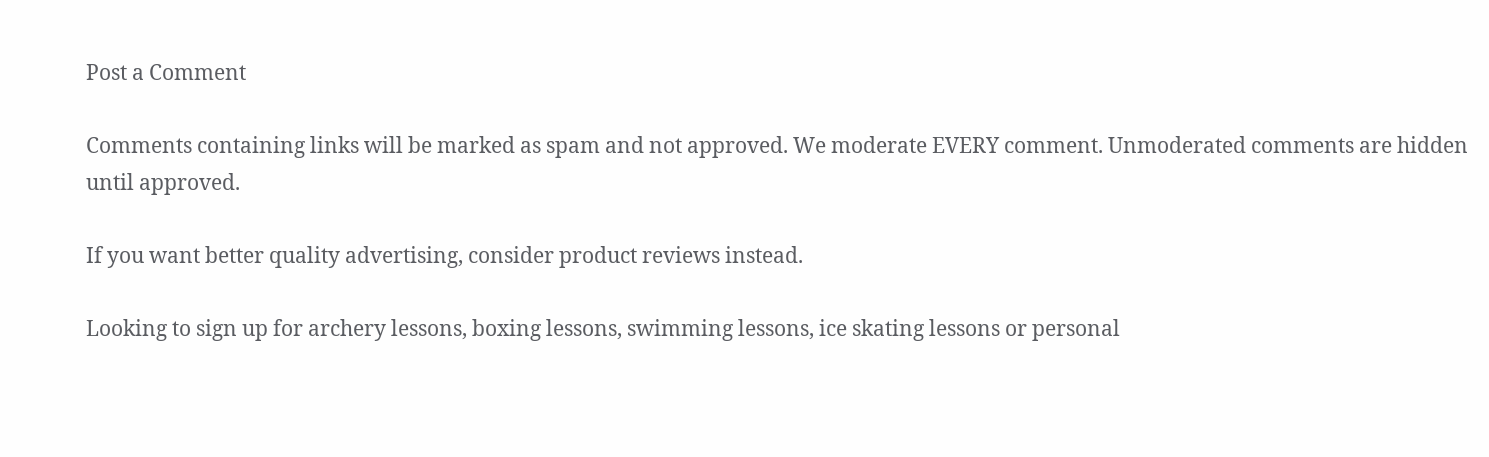Post a Comment

Comments containing links will be marked as spam and not approved. We moderate EVERY comment. Unmoderated comments are hidden until approved.

If you want better quality advertising, consider product reviews instead.

Looking to sign up for archery lessons, boxing lessons, swimming lessons, ice skating lessons or personal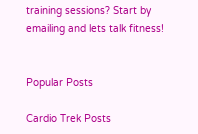training sessions? Start by emailing and lets talk fitness!


Popular Posts

Cardio Trek Posts